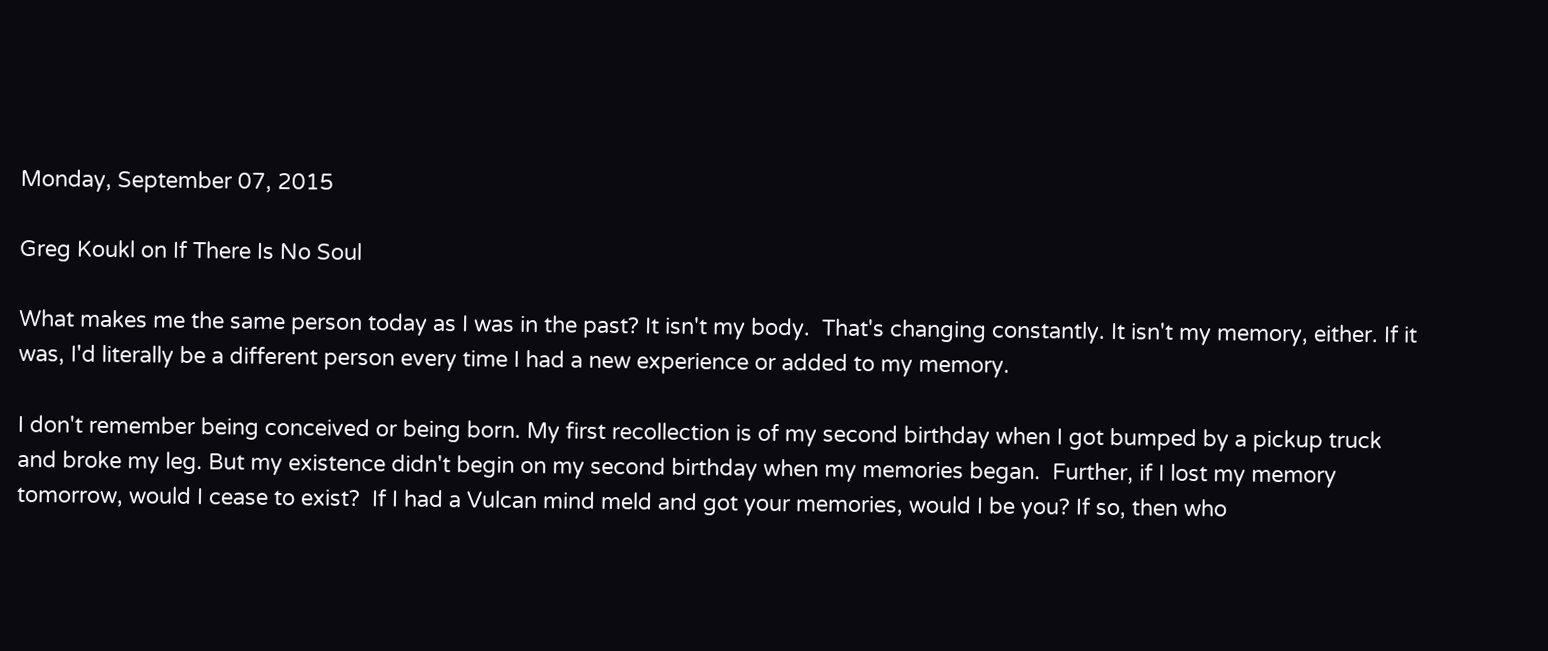Monday, September 07, 2015

Greg Koukl on If There Is No Soul

What makes me the same person today as I was in the past? It isn't my body.  That's changing constantly. It isn't my memory, either. If it was, I'd literally be a different person every time I had a new experience or added to my memory.

I don't remember being conceived or being born. My first recollection is of my second birthday when I got bumped by a pickup truck and broke my leg. But my existence didn't begin on my second birthday when my memories began.  Further, if I lost my memory tomorrow, would I cease to exist?  If I had a Vulcan mind meld and got your memories, would I be you? If so, then who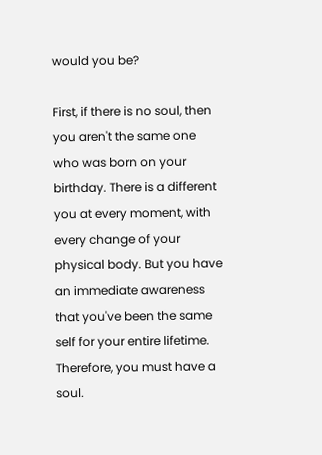would you be?

First, if there is no soul, then you aren't the same one who was born on your birthday. There is a different you at every moment, with every change of your physical body. But you have an immediate awareness that you've been the same self for your entire lifetime. Therefore, you must have a soul.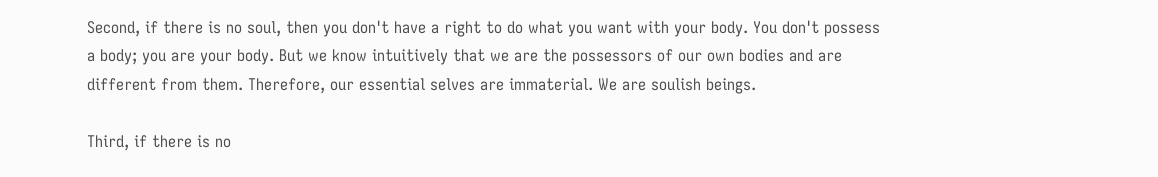Second, if there is no soul, then you don't have a right to do what you want with your body. You don't possess a body; you are your body. But we know intuitively that we are the possessors of our own bodies and are different from them. Therefore, our essential selves are immaterial. We are soulish beings.

Third, if there is no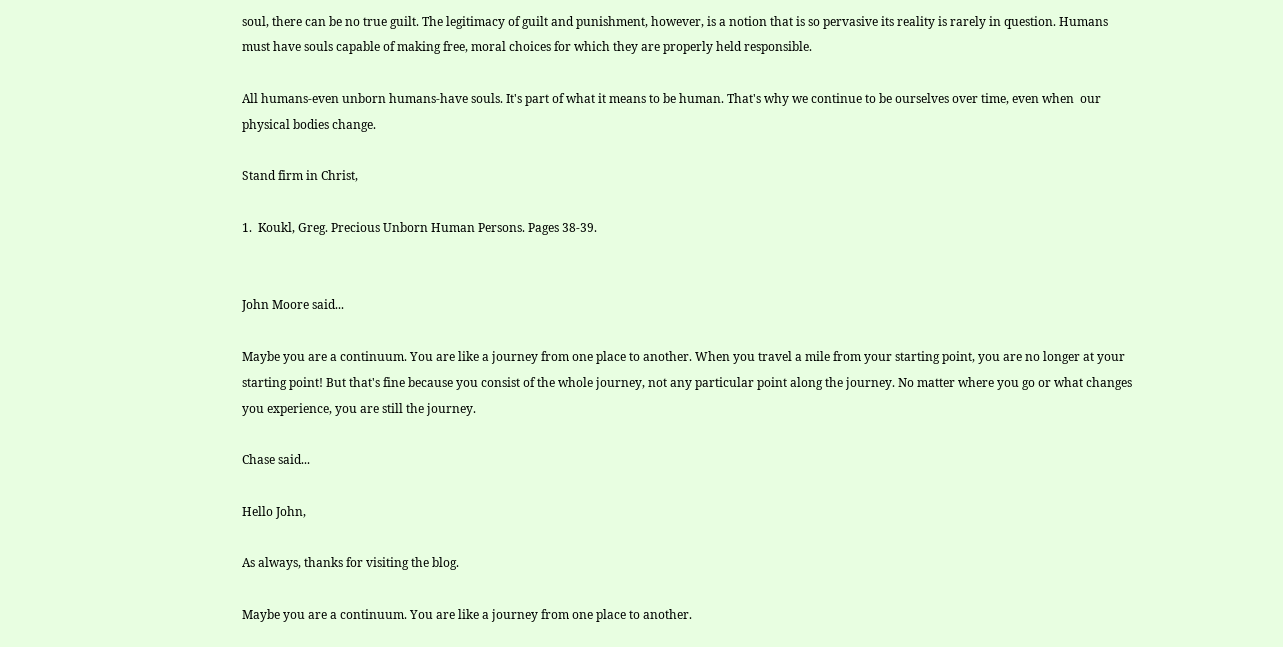soul, there can be no true guilt. The legitimacy of guilt and punishment, however, is a notion that is so pervasive its reality is rarely in question. Humans must have souls capable of making free, moral choices for which they are properly held responsible.

All humans-even unborn humans-have souls. It's part of what it means to be human. That's why we continue to be ourselves over time, even when  our physical bodies change.

Stand firm in Christ,

1.  Koukl, Greg. Precious Unborn Human Persons. Pages 38-39.


John Moore said...

Maybe you are a continuum. You are like a journey from one place to another. When you travel a mile from your starting point, you are no longer at your starting point! But that's fine because you consist of the whole journey, not any particular point along the journey. No matter where you go or what changes you experience, you are still the journey.

Chase said...

Hello John,

As always, thanks for visiting the blog.

Maybe you are a continuum. You are like a journey from one place to another.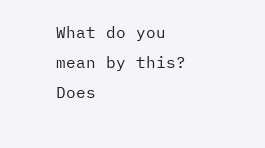What do you mean by this? Does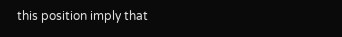this position imply that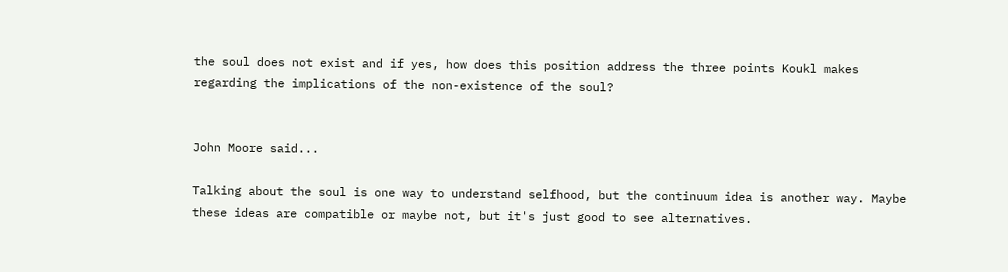the soul does not exist and if yes, how does this position address the three points Koukl makes regarding the implications of the non-existence of the soul?


John Moore said...

Talking about the soul is one way to understand selfhood, but the continuum idea is another way. Maybe these ideas are compatible or maybe not, but it's just good to see alternatives.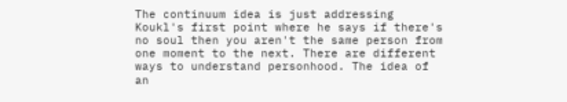The continuum idea is just addressing Koukl's first point where he says if there's no soul then you aren't the same person from one moment to the next. There are different ways to understand personhood. The idea of an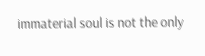immaterial soul is not the only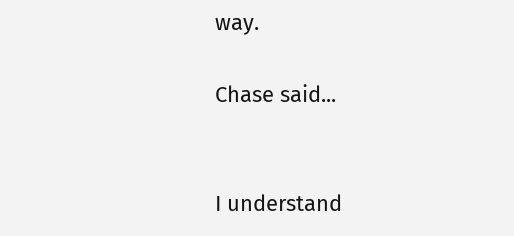way.

Chase said...


I understand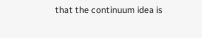that the continuum idea is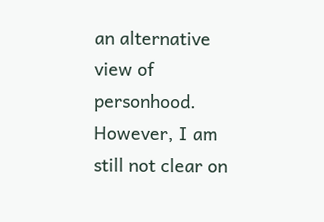an alternative view of personhood. However, I am still not clear on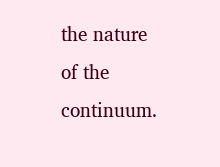the nature of the continuum.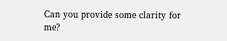Can you provide some clarity for me?